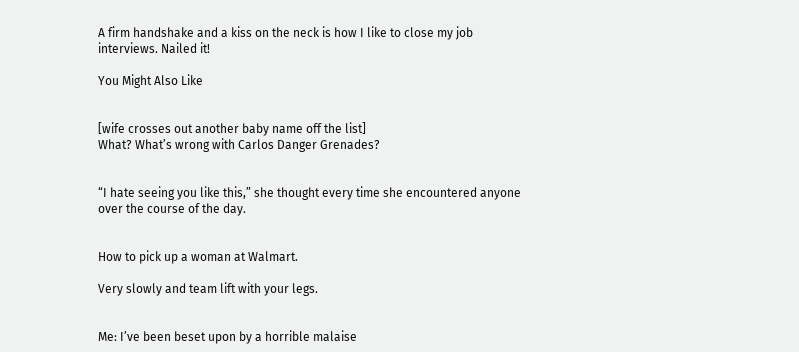A firm handshake and a kiss on the neck is how I like to close my job interviews. Nailed it!

You Might Also Like


[wife crosses out another baby name off the list]
What? What’s wrong with Carlos Danger Grenades?


“I hate seeing you like this,” she thought every time she encountered anyone over the course of the day.


How to pick up a woman at Walmart.

Very slowly and team lift with your legs.


Me: I’ve been beset upon by a horrible malaise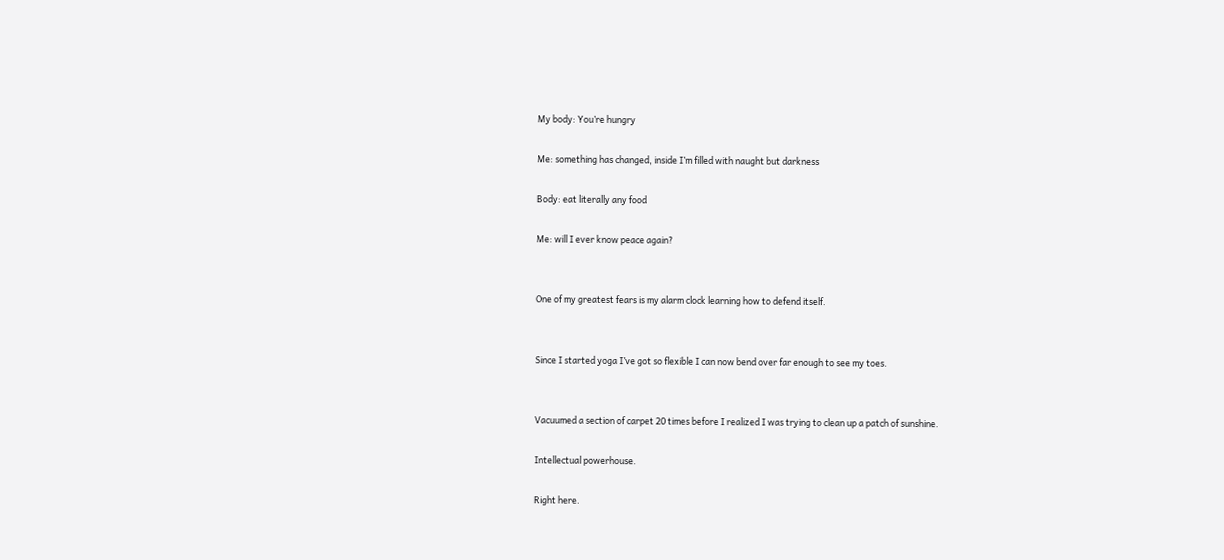My body: You’re hungry

Me: something has changed, inside I’m filled with naught but darkness

Body: eat literally any food

Me: will I ever know peace again?


One of my greatest fears is my alarm clock learning how to defend itself.


Since I started yoga I’ve got so flexible I can now bend over far enough to see my toes.


Vacuumed a section of carpet 20 times before I realized I was trying to clean up a patch of sunshine.

Intellectual powerhouse.

Right here.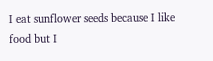I eat sunflower seeds because I like food but I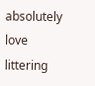absolutely love littering